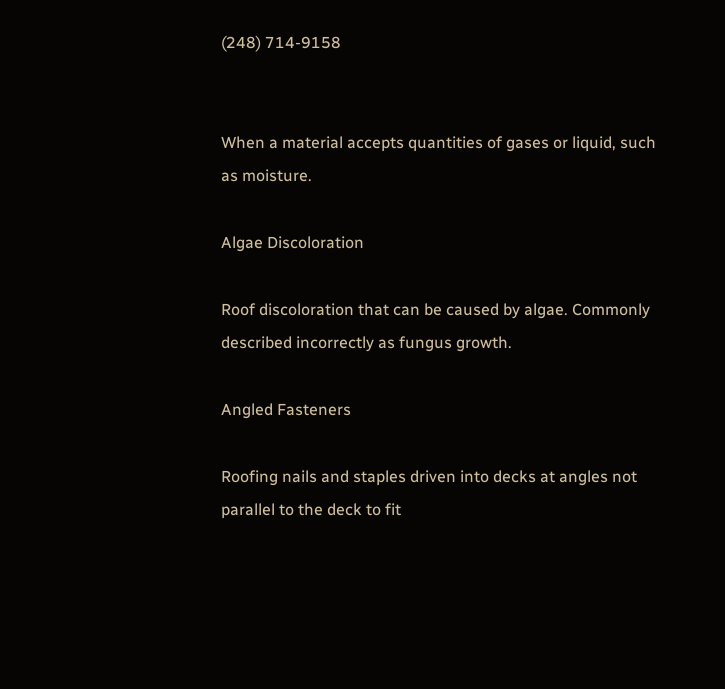(248) 714-9158


When a material accepts quantities of gases or liquid, such as moisture.

Algae Discoloration

Roof discoloration that can be caused by algae. Commonly described incorrectly as fungus growth.

Angled Fasteners

Roofing nails and staples driven into decks at angles not parallel to the deck to fit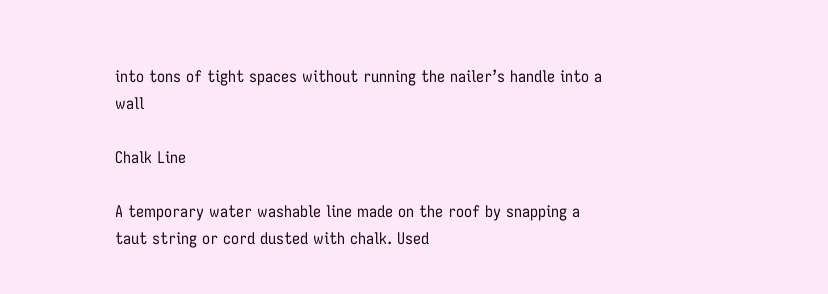into tons of tight spaces without running the nailer’s handle into a wall

Chalk Line

A temporary water washable line made on the roof by snapping a taut string or cord dusted with chalk. Used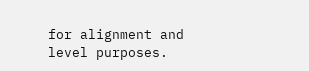for alignment and level purposes.